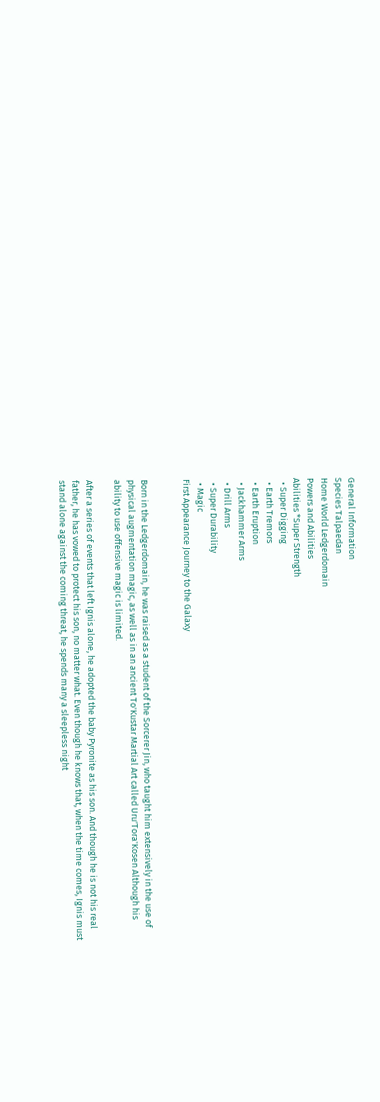General Information
Species Talpaedan
Home World Ledgerdomain
Powers and Abilities
Abilities *Super Strength
  • Super Digging
  • Earth Tremors
  • Earth Eruption
  • Jackhammer Arms
  • Drill Arms
  • Super Durability
  • Magic
First Appearance Journey to the Galaxy


Born in the Ledgerdomain, he was raised as a student of the Sorcerer Jin, who taught him extensively in the use of physical augmentation magic, as well as in an ancient To'Kustar Martial Art called Uru'Tora'Kosen Although his ability to use offensive magic is limited.

After a series of events that left Ignis alone, he adopted the baby Pyronite as his son. And though he is not his real father, he has vowed to protect his son, no matter what. Even though he knows that, when the time comes, Ignis must stand alone against the coming threat, he spends many a sleepless night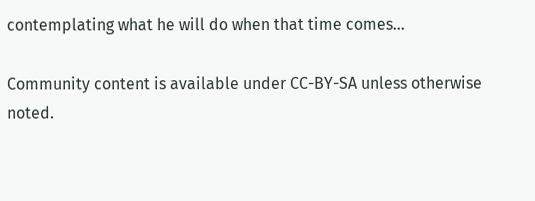contemplating what he will do when that time comes...

Community content is available under CC-BY-SA unless otherwise noted.